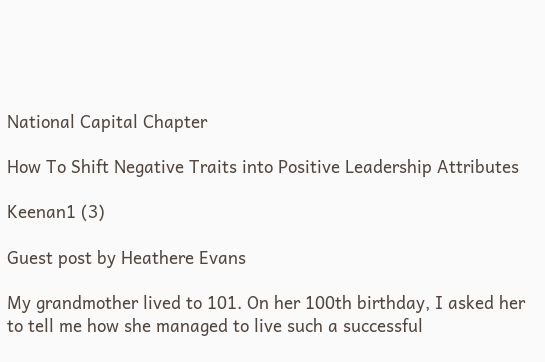National Capital Chapter

How To Shift Negative Traits into Positive Leadership Attributes

Keenan1 (3)

Guest post by Heathere Evans

My grandmother lived to 101. On her 100th birthday, I asked her to tell me how she managed to live such a successful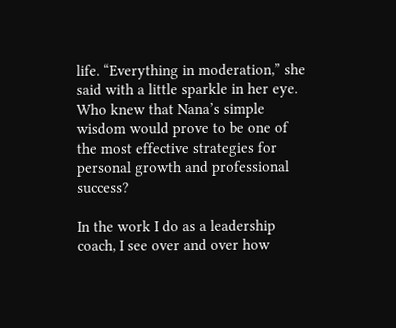life. “Everything in moderation,” she said with a little sparkle in her eye. Who knew that Nana’s simple wisdom would prove to be one of the most effective strategies for personal growth and professional success?

In the work I do as a leadership coach, I see over and over how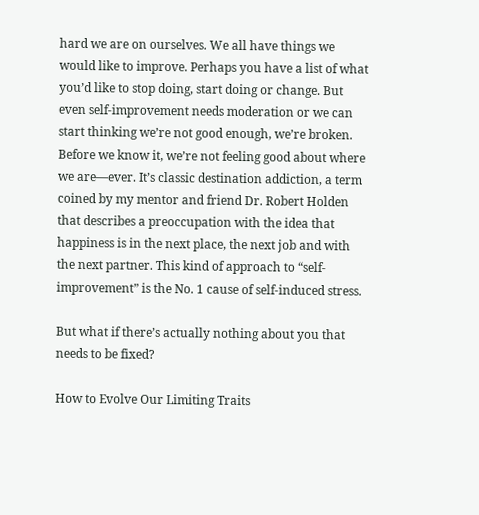hard we are on ourselves. We all have things we would like to improve. Perhaps you have a list of what you’d like to stop doing, start doing or change. But even self-improvement needs moderation or we can start thinking we’re not good enough, we’re broken. Before we know it, we’re not feeling good about where we are—ever. It’s classic destination addiction, a term coined by my mentor and friend Dr. Robert Holden that describes a preoccupation with the idea that happiness is in the next place, the next job and with the next partner. This kind of approach to “self-improvement” is the No. 1 cause of self-induced stress.

But what if there’s actually nothing about you that needs to be fixed?

How to Evolve Our Limiting Traits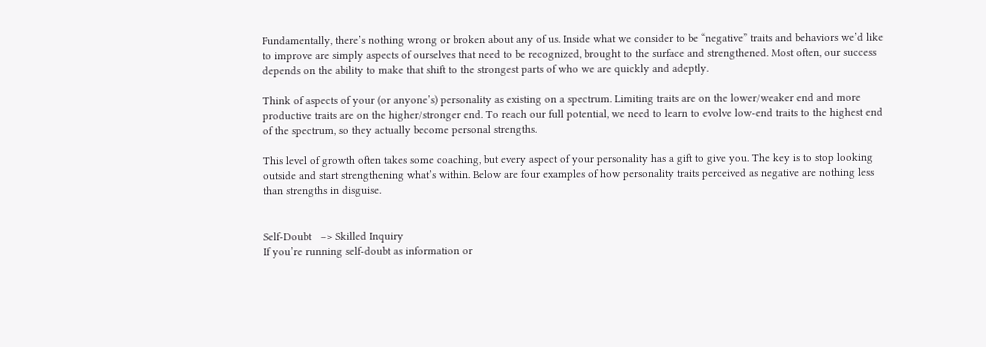Fundamentally, there’s nothing wrong or broken about any of us. Inside what we consider to be “negative” traits and behaviors we’d like to improve are simply aspects of ourselves that need to be recognized, brought to the surface and strengthened. Most often, our success depends on the ability to make that shift to the strongest parts of who we are quickly and adeptly.

Think of aspects of your (or anyone’s) personality as existing on a spectrum. Limiting traits are on the lower/weaker end and more productive traits are on the higher/stronger end. To reach our full potential, we need to learn to evolve low-end traits to the highest end of the spectrum, so they actually become personal strengths.

This level of growth often takes some coaching, but every aspect of your personality has a gift to give you. The key is to stop looking outside and start strengthening what’s within. Below are four examples of how personality traits perceived as negative are nothing less than strengths in disguise.


Self-Doubt   –> Skilled Inquiry
If you’re running self-doubt as information or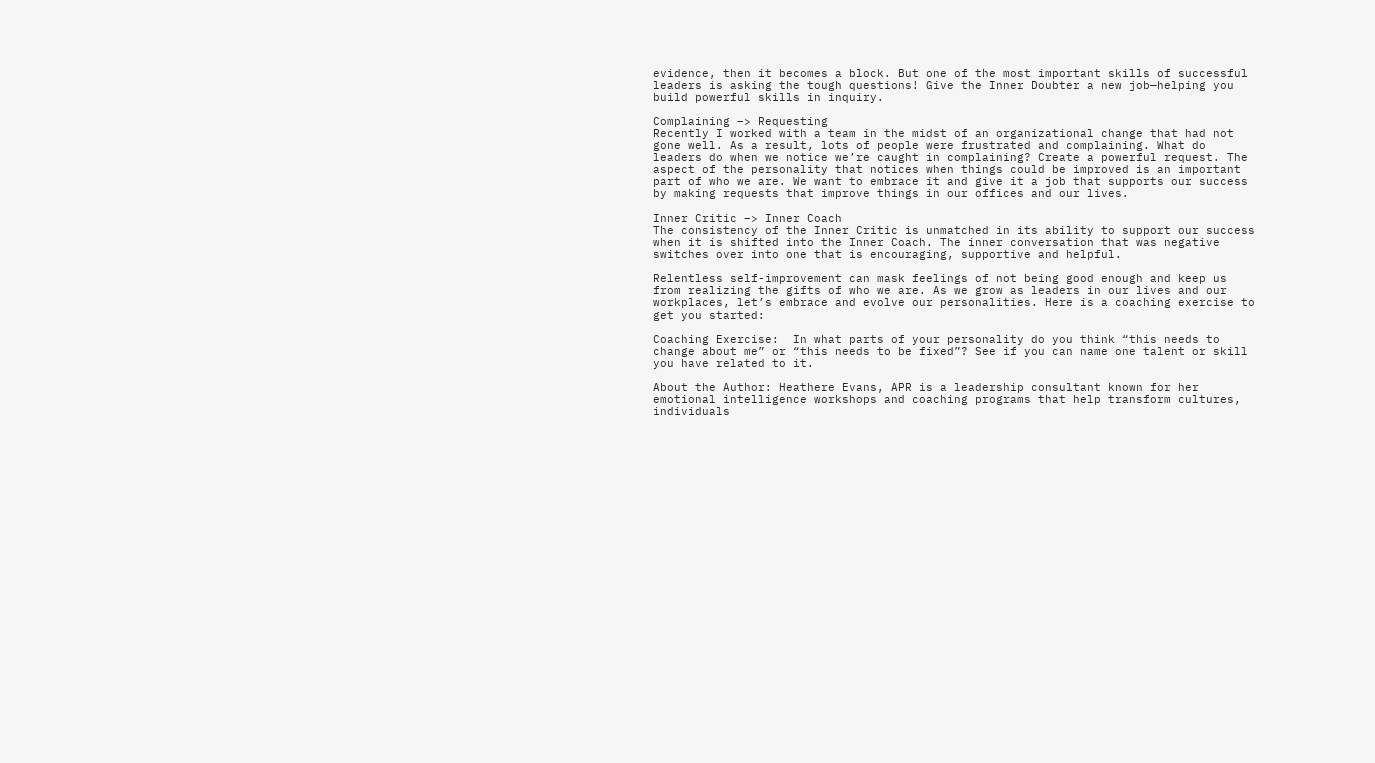evidence, then it becomes a block. But one of the most important skills of successful leaders is asking the tough questions! Give the Inner Doubter a new job—helping you build powerful skills in inquiry.

Complaining –> Requesting
Recently I worked with a team in the midst of an organizational change that had not gone well. As a result, lots of people were frustrated and complaining. What do leaders do when we notice we’re caught in complaining? Create a powerful request. The aspect of the personality that notices when things could be improved is an important part of who we are. We want to embrace it and give it a job that supports our success by making requests that improve things in our offices and our lives.

Inner Critic –> Inner Coach
The consistency of the Inner Critic is unmatched in its ability to support our success when it is shifted into the Inner Coach. The inner conversation that was negative switches over into one that is encouraging, supportive and helpful.

Relentless self-improvement can mask feelings of not being good enough and keep us from realizing the gifts of who we are. As we grow as leaders in our lives and our workplaces, let’s embrace and evolve our personalities. Here is a coaching exercise to get you started:

Coaching Exercise:  In what parts of your personality do you think “this needs to change about me” or “this needs to be fixed”? See if you can name one talent or skill you have related to it.

About the Author: Heathere Evans, APR is a leadership consultant known for her emotional intelligence workshops and coaching programs that help transform cultures, individuals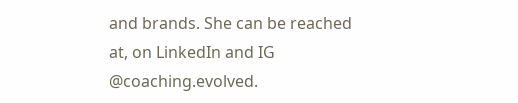and brands. She can be reached at, on LinkedIn and IG @coaching.evolved.